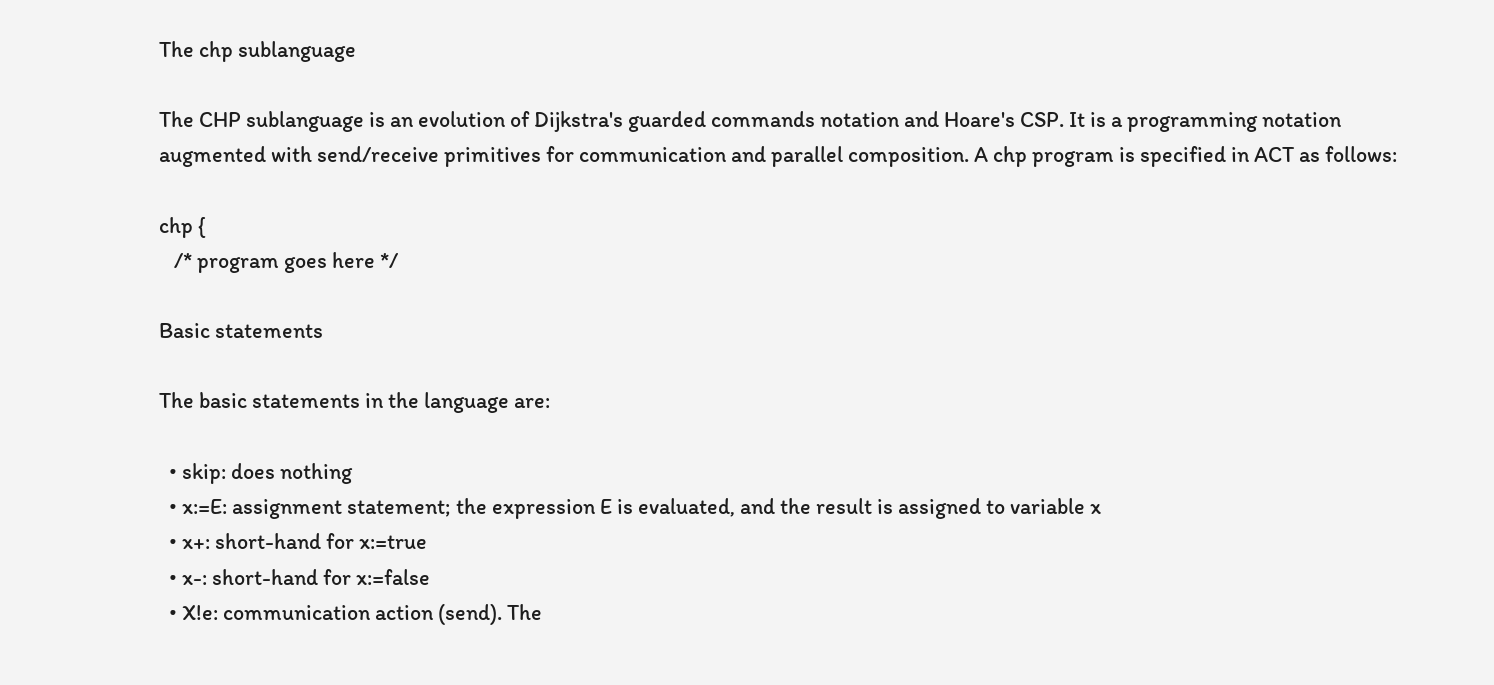The chp sublanguage

The CHP sublanguage is an evolution of Dijkstra's guarded commands notation and Hoare's CSP. It is a programming notation augmented with send/receive primitives for communication and parallel composition. A chp program is specified in ACT as follows:

chp {
   /* program goes here */

Basic statements

The basic statements in the language are:

  • skip: does nothing
  • x:=E: assignment statement; the expression E is evaluated, and the result is assigned to variable x
  • x+: short-hand for x:=true
  • x-: short-hand for x:=false
  • X!e: communication action (send). The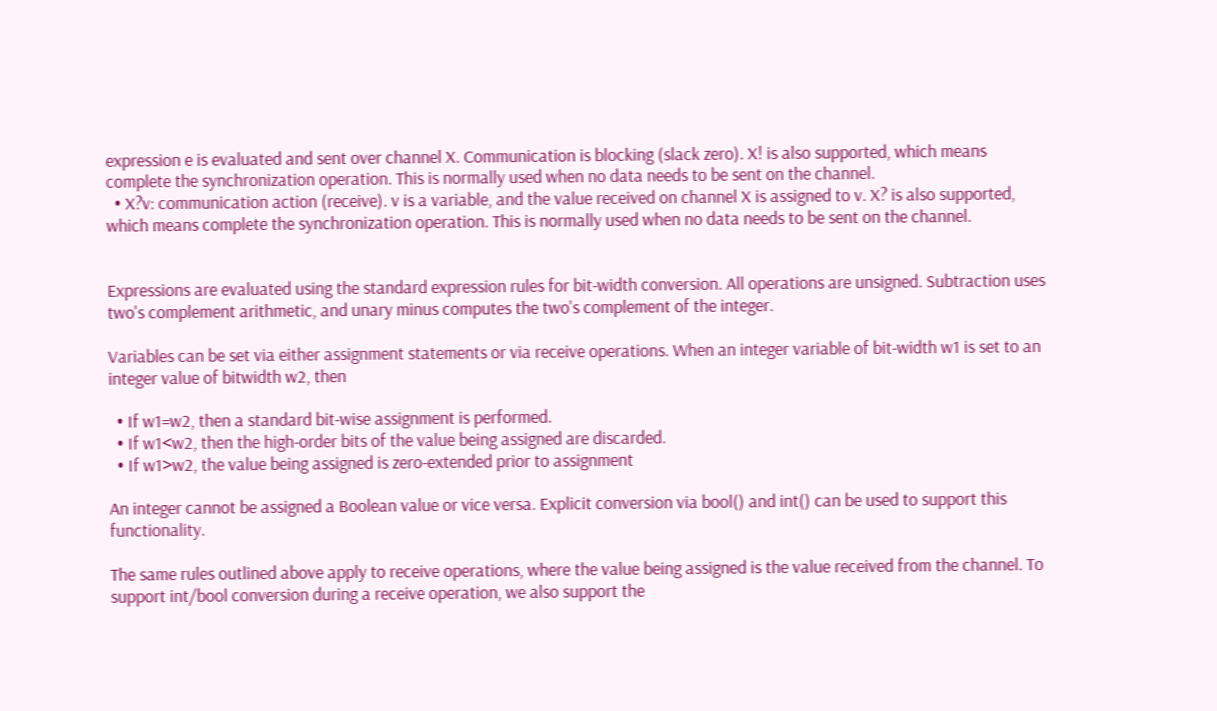expression e is evaluated and sent over channel X. Communication is blocking (slack zero). X! is also supported, which means complete the synchronization operation. This is normally used when no data needs to be sent on the channel.
  • X?v: communication action (receive). v is a variable, and the value received on channel X is assigned to v. X? is also supported, which means complete the synchronization operation. This is normally used when no data needs to be sent on the channel.


Expressions are evaluated using the standard expression rules for bit-width conversion. All operations are unsigned. Subtraction uses two's complement arithmetic, and unary minus computes the two's complement of the integer.

Variables can be set via either assignment statements or via receive operations. When an integer variable of bit-width w1 is set to an integer value of bitwidth w2, then

  • If w1=w2, then a standard bit-wise assignment is performed.
  • If w1<w2, then the high-order bits of the value being assigned are discarded.
  • If w1>w2, the value being assigned is zero-extended prior to assignment

An integer cannot be assigned a Boolean value or vice versa. Explicit conversion via bool() and int() can be used to support this functionality.

The same rules outlined above apply to receive operations, where the value being assigned is the value received from the channel. To support int/bool conversion during a receive operation, we also support the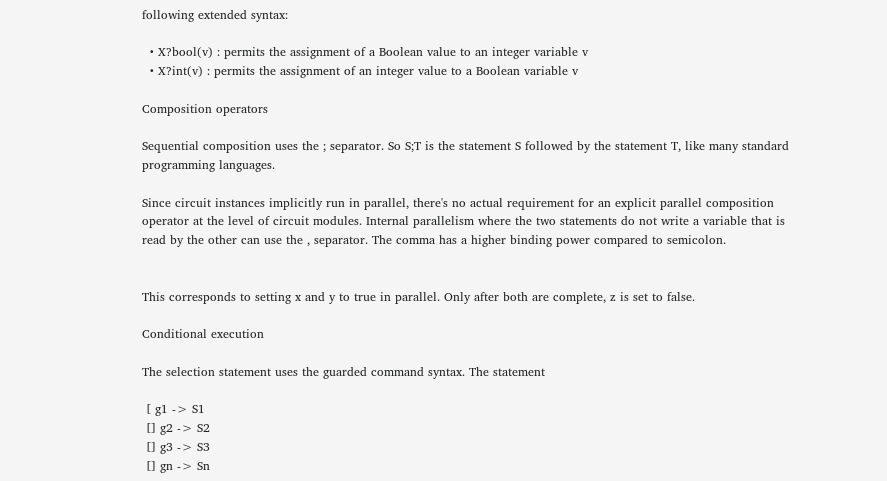following extended syntax:

  • X?bool(v) : permits the assignment of a Boolean value to an integer variable v
  • X?int(v) : permits the assignment of an integer value to a Boolean variable v

Composition operators

Sequential composition uses the ; separator. So S;T is the statement S followed by the statement T, like many standard programming languages.

Since circuit instances implicitly run in parallel, there's no actual requirement for an explicit parallel composition operator at the level of circuit modules. Internal parallelism where the two statements do not write a variable that is read by the other can use the , separator. The comma has a higher binding power compared to semicolon.


This corresponds to setting x and y to true in parallel. Only after both are complete, z is set to false.

Conditional execution

The selection statement uses the guarded command syntax. The statement

 [ g1 -> S1
 [] g2 -> S2
 [] g3 -> S3
 [] gn -> Sn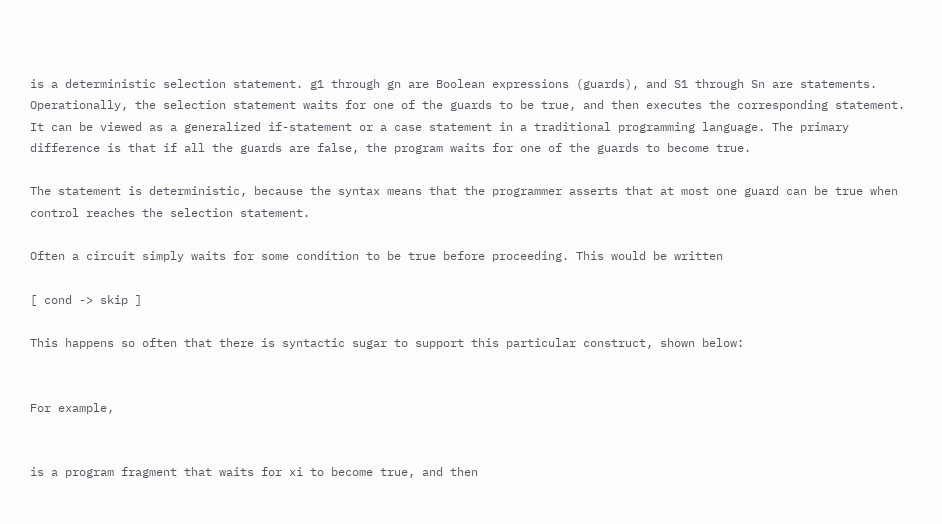is a deterministic selection statement. g1 through gn are Boolean expressions (guards), and S1 through Sn are statements. Operationally, the selection statement waits for one of the guards to be true, and then executes the corresponding statement. It can be viewed as a generalized if-statement or a case statement in a traditional programming language. The primary difference is that if all the guards are false, the program waits for one of the guards to become true.

The statement is deterministic, because the syntax means that the programmer asserts that at most one guard can be true when control reaches the selection statement.

Often a circuit simply waits for some condition to be true before proceeding. This would be written

[ cond -> skip ]

This happens so often that there is syntactic sugar to support this particular construct, shown below:


For example,


is a program fragment that waits for xi to become true, and then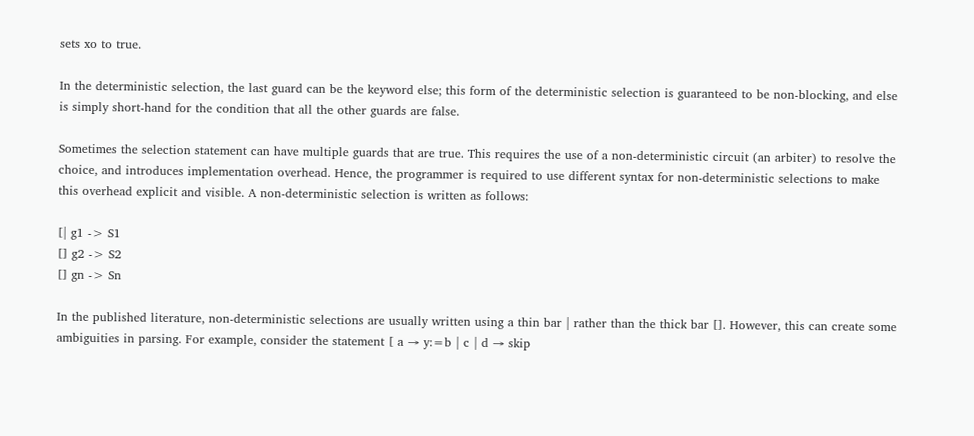sets xo to true.

In the deterministic selection, the last guard can be the keyword else; this form of the deterministic selection is guaranteed to be non-blocking, and else is simply short-hand for the condition that all the other guards are false.

Sometimes the selection statement can have multiple guards that are true. This requires the use of a non-deterministic circuit (an arbiter) to resolve the choice, and introduces implementation overhead. Hence, the programmer is required to use different syntax for non-deterministic selections to make this overhead explicit and visible. A non-deterministic selection is written as follows:

[| g1 -> S1
[] g2 -> S2
[] gn -> Sn

In the published literature, non-deterministic selections are usually written using a thin bar | rather than the thick bar []. However, this can create some ambiguities in parsing. For example, consider the statement [ a → y:=b | c | d → skip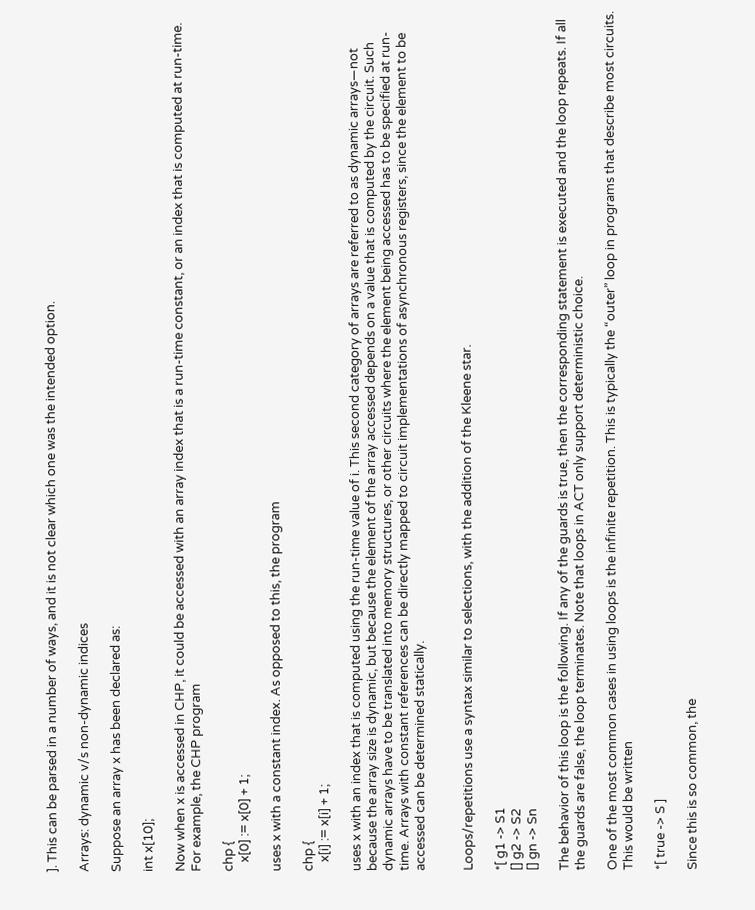]. This can be parsed in a number of ways, and it is not clear which one was the intended option.

Arrays: dynamic v/s non-dynamic indices

Suppose an array x has been declared as:

int x[10];

Now when x is accessed in CHP, it could be accessed with an array index that is a run-time constant, or an index that is computed at run-time. For example, the CHP program

chp {
   x[0] := x[0] + 1;

uses x with a constant index. As opposed to this, the program

chp {
   x[i] := x[i] + 1;

uses x with an index that is computed using the run-time value of i. This second category of arrays are referred to as dynamic arrays—not because the array size is dynamic, but because the element of the array accessed depends on a value that is computed by the circuit. Such dynamic arrays have to be translated into memory structures, or other circuits where the element being accessed has to be specified at run-time. Arrays with constant references can be directly mapped to circuit implementations of asynchronous registers, since the element to be accessed can be determined statically.


Loops/repetitions use a syntax similar to selections, with the addition of the Kleene star.

*[ g1 -> S1
[] g2 -> S2
[] gn -> Sn

The behavior of this loop is the following. If any of the guards is true, then the corresponding statement is executed and the loop repeats. If all the guards are false, the loop terminates. Note that loops in ACT only support deterministic choice.

One of the most common cases in using loops is the infinite repetition. This is typically the “outer” loop in programs that describe most circuits. This would be written

*[ true -> S ]

Since this is so common, the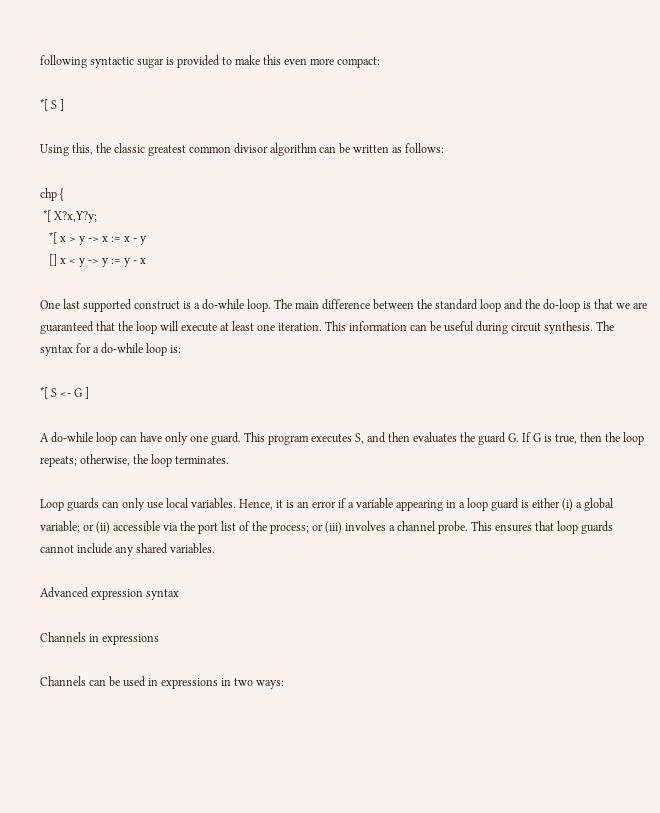following syntactic sugar is provided to make this even more compact:

*[ S ]

Using this, the classic greatest common divisor algorithm can be written as follows:

chp {
 *[ X?x,Y?y;
   *[ x > y -> x := x - y
   [] x < y -> y := y - x

One last supported construct is a do-while loop. The main difference between the standard loop and the do-loop is that we are guaranteed that the loop will execute at least one iteration. This information can be useful during circuit synthesis. The syntax for a do-while loop is:

*[ S <- G ]

A do-while loop can have only one guard. This program executes S, and then evaluates the guard G. If G is true, then the loop repeats; otherwise, the loop terminates.

Loop guards can only use local variables. Hence, it is an error if a variable appearing in a loop guard is either (i) a global variable; or (ii) accessible via the port list of the process; or (iii) involves a channel probe. This ensures that loop guards cannot include any shared variables.

Advanced expression syntax

Channels in expressions

Channels can be used in expressions in two ways: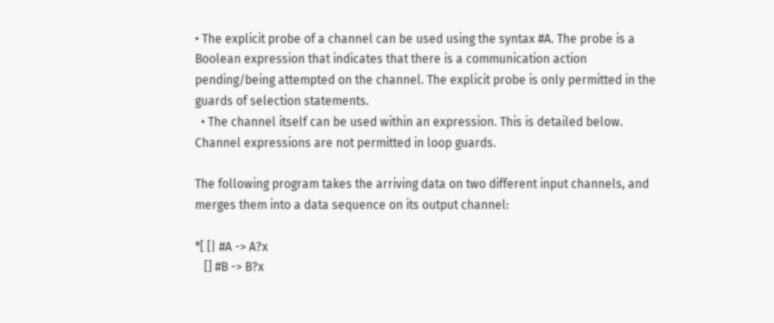• The explicit probe of a channel can be used using the syntax #A. The probe is a Boolean expression that indicates that there is a communication action pending/being attempted on the channel. The explicit probe is only permitted in the guards of selection statements.
  • The channel itself can be used within an expression. This is detailed below. Channel expressions are not permitted in loop guards.

The following program takes the arriving data on two different input channels, and merges them into a data sequence on its output channel:

*[ [| #A -> A?x
   [] #B -> B?x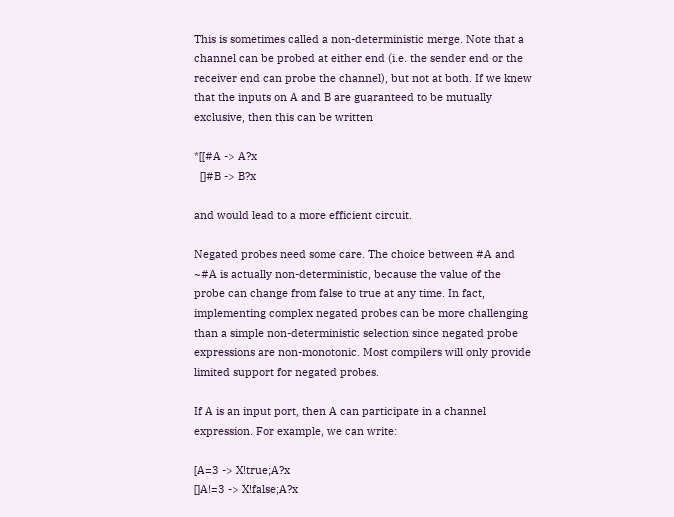This is sometimes called a non-deterministic merge. Note that a channel can be probed at either end (i.e. the sender end or the receiver end can probe the channel), but not at both. If we knew that the inputs on A and B are guaranteed to be mutually exclusive, then this can be written

*[[#A -> A?x
  []#B -> B?x

and would lead to a more efficient circuit.

Negated probes need some care. The choice between #A and ~#A is actually non-deterministic, because the value of the probe can change from false to true at any time. In fact, implementing complex negated probes can be more challenging than a simple non-deterministic selection since negated probe expressions are non-monotonic. Most compilers will only provide limited support for negated probes.

If A is an input port, then A can participate in a channel expression. For example, we can write:

[A=3 -> X!true;A?x
[]A!=3 -> X!false;A?x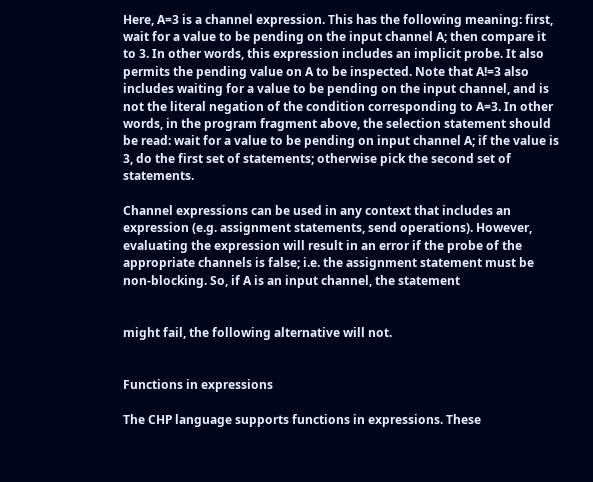Here, A=3 is a channel expression. This has the following meaning: first, wait for a value to be pending on the input channel A; then compare it to 3. In other words, this expression includes an implicit probe. It also permits the pending value on A to be inspected. Note that A!=3 also includes waiting for a value to be pending on the input channel, and is not the literal negation of the condition corresponding to A=3. In other words, in the program fragment above, the selection statement should be read: wait for a value to be pending on input channel A; if the value is 3, do the first set of statements; otherwise pick the second set of statements.

Channel expressions can be used in any context that includes an expression (e.g. assignment statements, send operations). However, evaluating the expression will result in an error if the probe of the appropriate channels is false; i.e. the assignment statement must be non-blocking. So, if A is an input channel, the statement


might fail, the following alternative will not.


Functions in expressions

The CHP language supports functions in expressions. These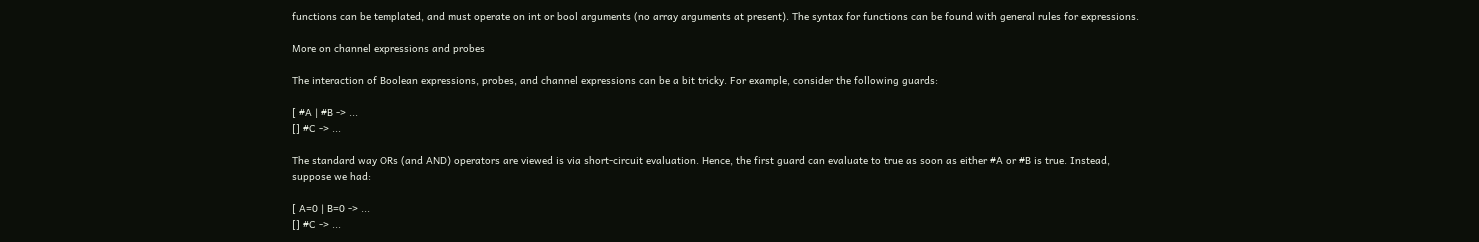functions can be templated, and must operate on int or bool arguments (no array arguments at present). The syntax for functions can be found with general rules for expressions.

More on channel expressions and probes

The interaction of Boolean expressions, probes, and channel expressions can be a bit tricky. For example, consider the following guards:

[ #A | #B -> ...
[] #C -> ...

The standard way ORs (and AND) operators are viewed is via short-circuit evaluation. Hence, the first guard can evaluate to true as soon as either #A or #B is true. Instead, suppose we had:

[ A=0 | B=0 -> ...
[] #C -> ...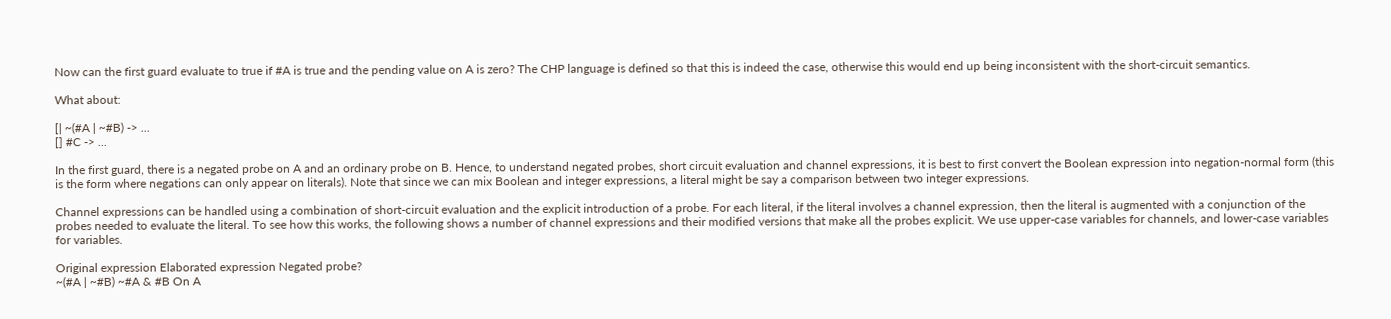Now can the first guard evaluate to true if #A is true and the pending value on A is zero? The CHP language is defined so that this is indeed the case, otherwise this would end up being inconsistent with the short-circuit semantics.

What about:

[| ~(#A | ~#B) -> ...
[] #C -> ...

In the first guard, there is a negated probe on A and an ordinary probe on B. Hence, to understand negated probes, short circuit evaluation and channel expressions, it is best to first convert the Boolean expression into negation-normal form (this is the form where negations can only appear on literals). Note that since we can mix Boolean and integer expressions, a literal might be say a comparison between two integer expressions.

Channel expressions can be handled using a combination of short-circuit evaluation and the explicit introduction of a probe. For each literal, if the literal involves a channel expression, then the literal is augmented with a conjunction of the probes needed to evaluate the literal. To see how this works, the following shows a number of channel expressions and their modified versions that make all the probes explicit. We use upper-case variables for channels, and lower-case variables for variables.

Original expression Elaborated expression Negated probe?
~(#A | ~#B) ~#A & #B On A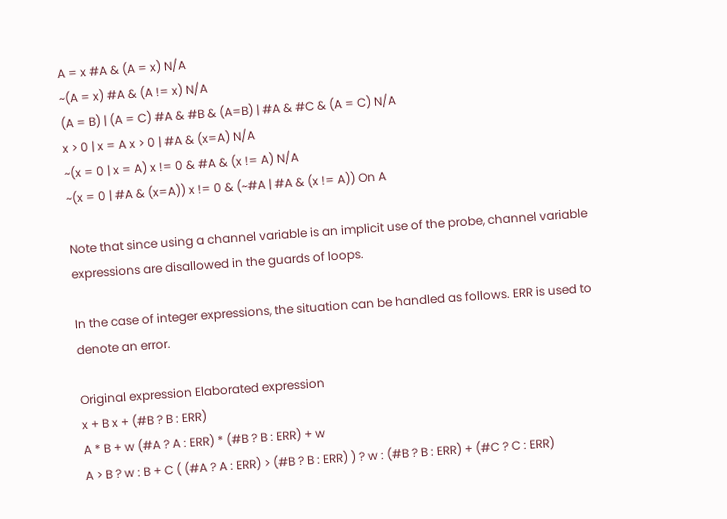A = x #A & (A = x) N/A
~(A = x) #A & (A != x) N/A
(A = B) | (A = C) #A & #B & (A=B) | #A & #C & (A = C) N/A
x > 0 | x = A x > 0 | #A & (x=A) N/A
~(x = 0 | x = A) x != 0 & #A & (x != A) N/A
~(x = 0 | #A & (x=A)) x != 0 & (~#A | #A & (x != A)) On A

Note that since using a channel variable is an implicit use of the probe, channel variable expressions are disallowed in the guards of loops.

In the case of integer expressions, the situation can be handled as follows. ERR is used to denote an error.

Original expression Elaborated expression
x + B x + (#B ? B : ERR)
A * B + w (#A ? A : ERR) * (#B ? B : ERR) + w
A > B ? w : B + C ( (#A ? A : ERR) > (#B ? B : ERR) ) ? w : (#B ? B : ERR) + (#C ? C : ERR)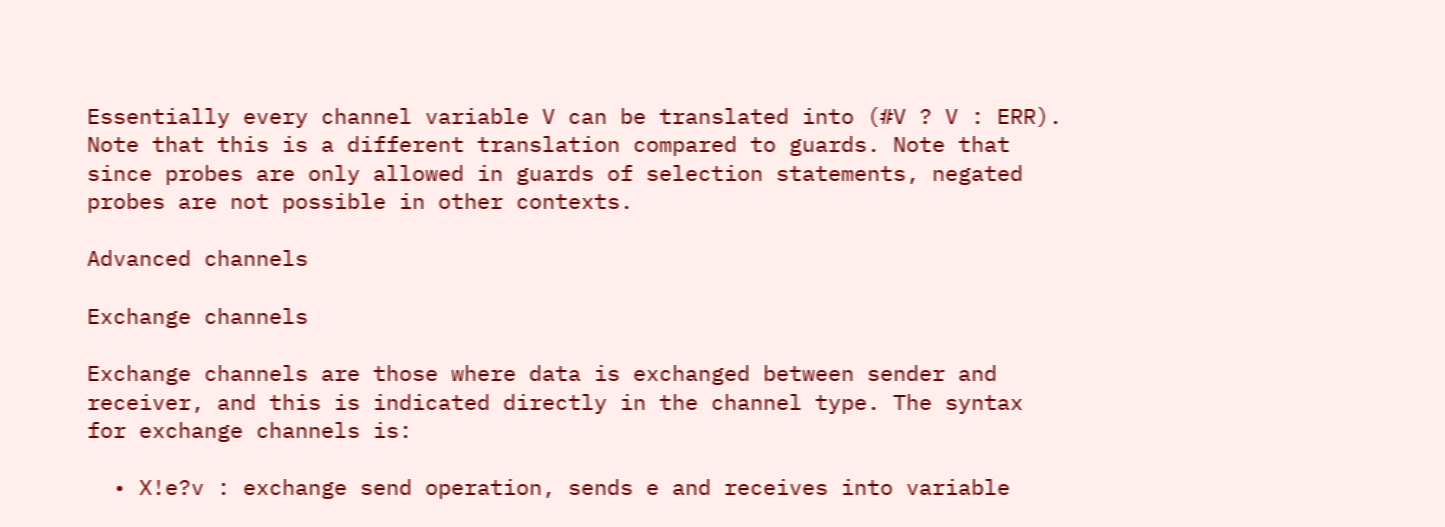Essentially every channel variable V can be translated into (#V ? V : ERR). Note that this is a different translation compared to guards. Note that since probes are only allowed in guards of selection statements, negated probes are not possible in other contexts.

Advanced channels

Exchange channels

Exchange channels are those where data is exchanged between sender and receiver, and this is indicated directly in the channel type. The syntax for exchange channels is:

  • X!e?v : exchange send operation, sends e and receives into variable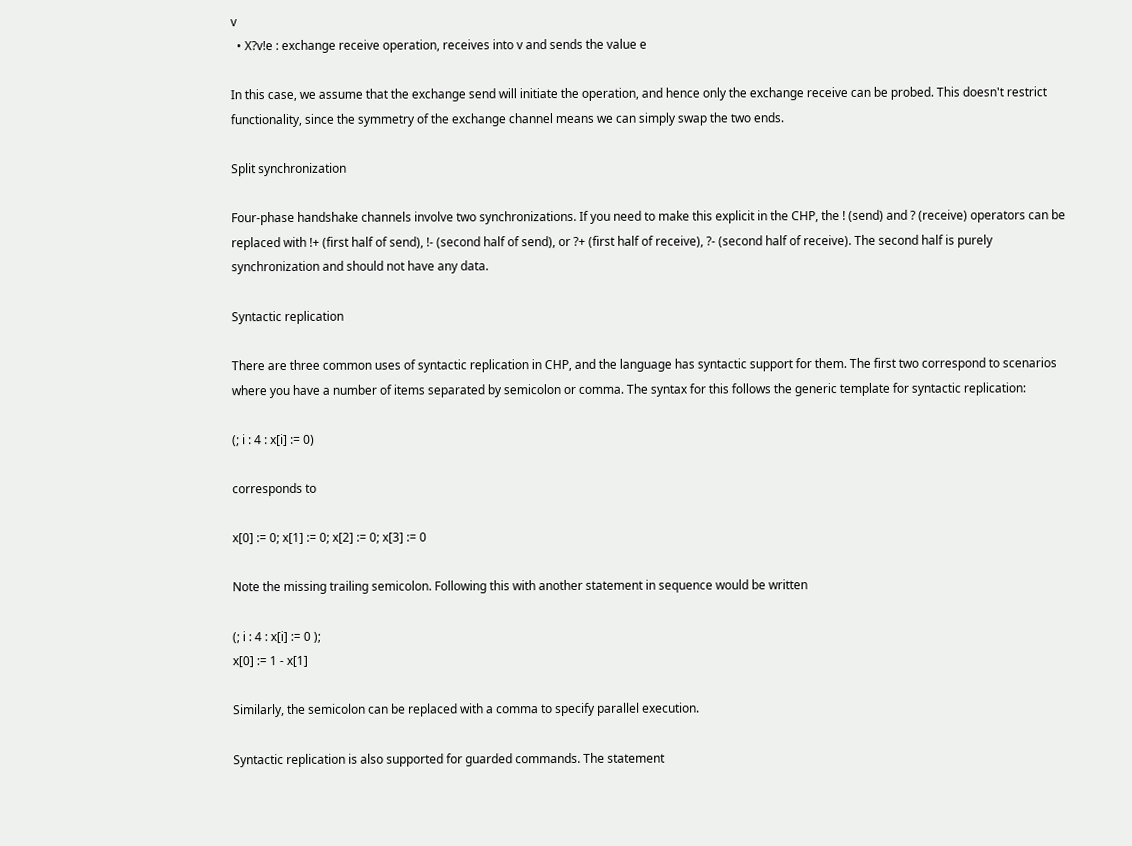v
  • X?v!e : exchange receive operation, receives into v and sends the value e

In this case, we assume that the exchange send will initiate the operation, and hence only the exchange receive can be probed. This doesn't restrict functionality, since the symmetry of the exchange channel means we can simply swap the two ends.

Split synchronization

Four-phase handshake channels involve two synchronizations. If you need to make this explicit in the CHP, the ! (send) and ? (receive) operators can be replaced with !+ (first half of send), !- (second half of send), or ?+ (first half of receive), ?- (second half of receive). The second half is purely synchronization and should not have any data.

Syntactic replication

There are three common uses of syntactic replication in CHP, and the language has syntactic support for them. The first two correspond to scenarios where you have a number of items separated by semicolon or comma. The syntax for this follows the generic template for syntactic replication:

(; i : 4 : x[i] := 0)

corresponds to

x[0] := 0; x[1] := 0; x[2] := 0; x[3] := 0

Note the missing trailing semicolon. Following this with another statement in sequence would be written

(; i : 4 : x[i] := 0 );
x[0] := 1 - x[1]

Similarly, the semicolon can be replaced with a comma to specify parallel execution.

Syntactic replication is also supported for guarded commands. The statement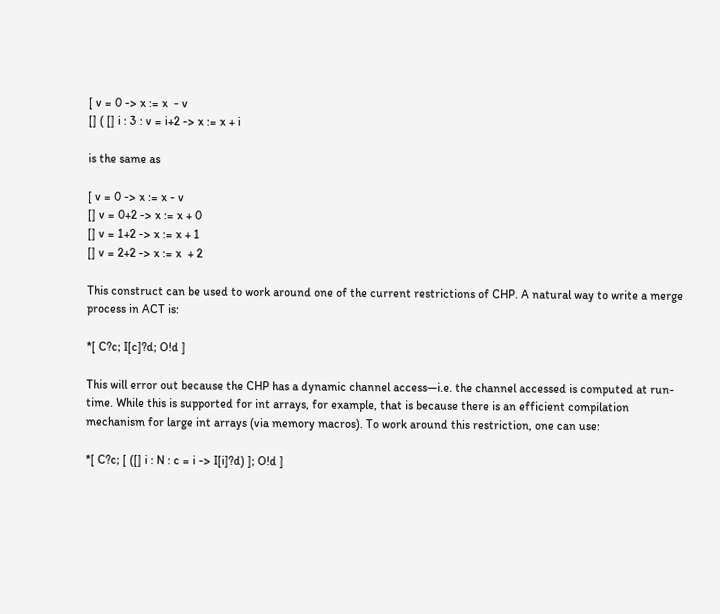[ v = 0 -> x := x  - v
[] ( [] i : 3 : v = i+2 -> x := x + i

is the same as

[ v = 0 -> x := x - v
[] v = 0+2 -> x := x + 0
[] v = 1+2 -> x := x + 1
[] v = 2+2 -> x := x  + 2

This construct can be used to work around one of the current restrictions of CHP. A natural way to write a merge process in ACT is:

*[ C?c; I[c]?d; O!d ]

This will error out because the CHP has a dynamic channel access—i.e. the channel accessed is computed at run-time. While this is supported for int arrays, for example, that is because there is an efficient compilation mechanism for large int arrays (via memory macros). To work around this restriction, one can use:

*[ C?c; [ ([] i : N : c = i -> I[i]?d) ]; O!d ]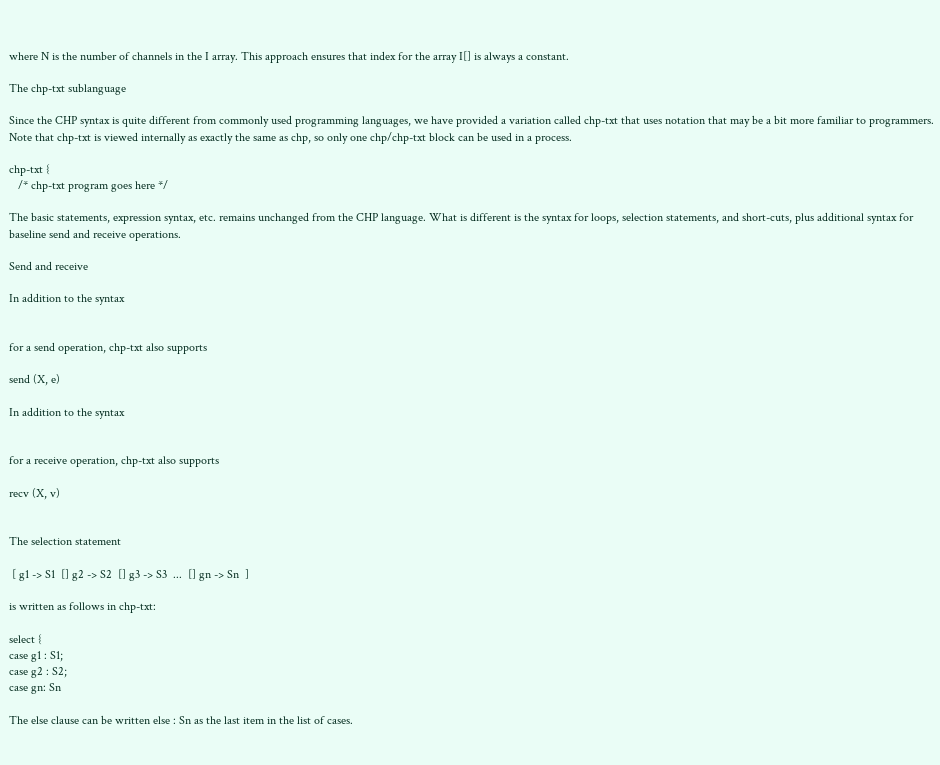where N is the number of channels in the I array. This approach ensures that index for the array I[] is always a constant.

The chp-txt sublanguage

Since the CHP syntax is quite different from commonly used programming languages, we have provided a variation called chp-txt that uses notation that may be a bit more familiar to programmers. Note that chp-txt is viewed internally as exactly the same as chp, so only one chp/chp-txt block can be used in a process.

chp-txt {
   /* chp-txt program goes here */

The basic statements, expression syntax, etc. remains unchanged from the CHP language. What is different is the syntax for loops, selection statements, and short-cuts, plus additional syntax for baseline send and receive operations.

Send and receive

In addition to the syntax


for a send operation, chp-txt also supports

send (X, e)

In addition to the syntax


for a receive operation, chp-txt also supports

recv (X, v)


The selection statement

 [ g1 -> S1  [] g2 -> S2  [] g3 -> S3  ...  [] gn -> Sn  ]

is written as follows in chp-txt:

select {
case g1 : S1;
case g2 : S2;
case gn: Sn

The else clause can be written else : Sn as the last item in the list of cases.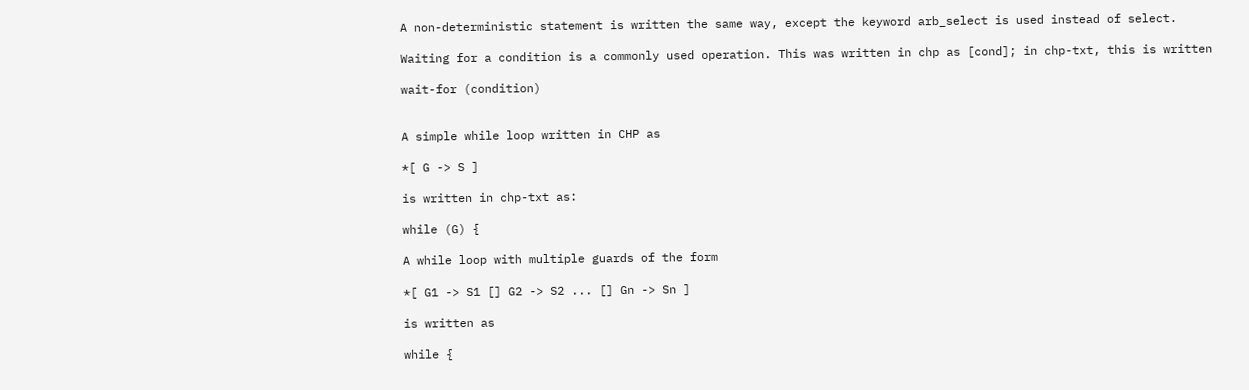A non-deterministic statement is written the same way, except the keyword arb_select is used instead of select.

Waiting for a condition is a commonly used operation. This was written in chp as [cond]; in chp-txt, this is written

wait-for (condition)


A simple while loop written in CHP as

*[ G -> S ]

is written in chp-txt as:

while (G) {

A while loop with multiple guards of the form

*[ G1 -> S1 [] G2 -> S2 ... [] Gn -> Sn ]

is written as

while {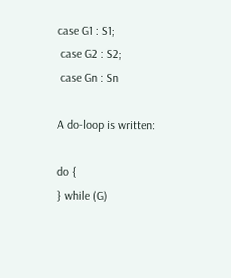case G1 : S1;
 case G2 : S2;
 case Gn : Sn

A do-loop is written:

do {
} while (G)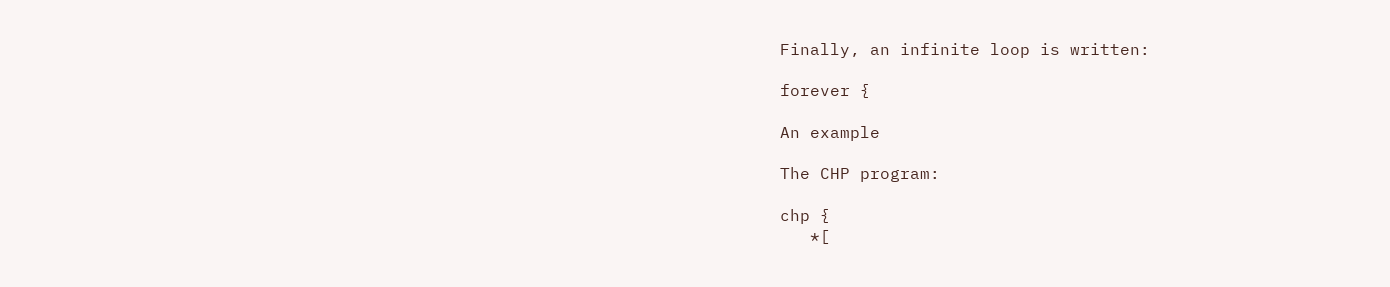Finally, an infinite loop is written:

forever {

An example

The CHP program:

chp {
   *[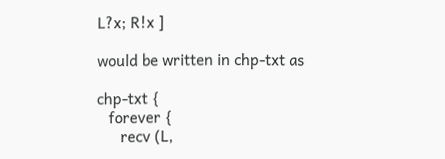L?x; R!x ]

would be written in chp-txt as

chp-txt {
   forever {
      recv (L,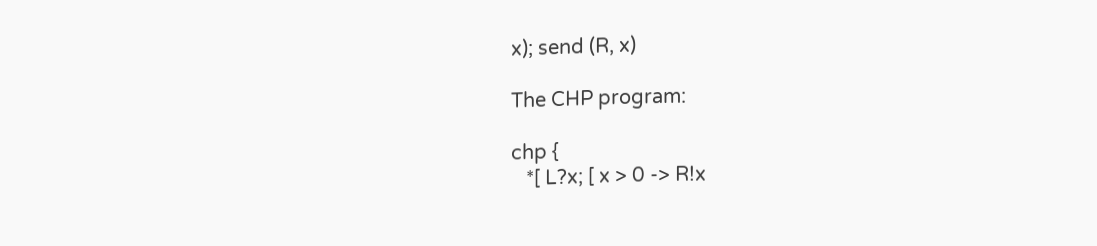x); send (R, x)

The CHP program:

chp {
   *[ L?x; [ x > 0 -> R!x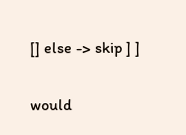[] else -> skip ] ]

would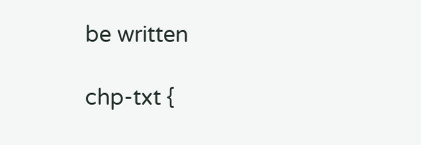be written

chp-txt {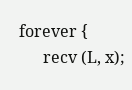forever {
      recv (L, x);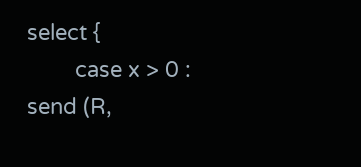select {
        case x > 0 : send (R,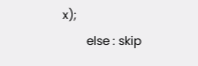x);
        else : skip